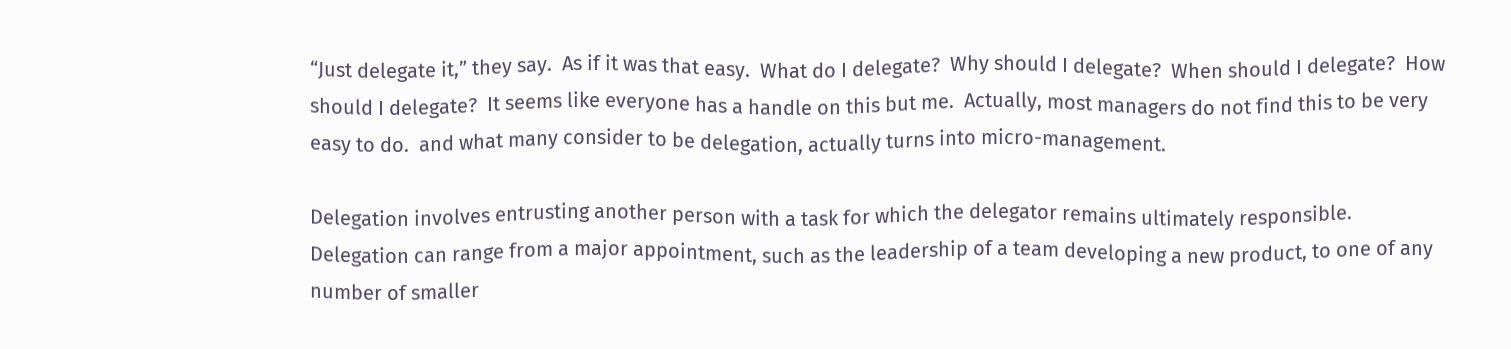“Just delegate it,” they say.  As if it was that easy.  What do I delegate?  Why should I delegate?  When should I delegate?  How should I delegate?  It seems like everyone has a handle on this but me.  Actually, most managers do not find this to be very easy to do.  and what many consider to be delegation, actually turns into micro-management.

Delegation involves entrusting another person with a task for which the delegator remains ultimately responsible.  Delegation can range from a major appointment, such as the leadership of a team developing a new product, to one of any number of smaller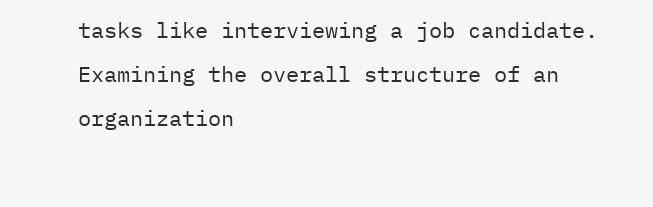tasks like interviewing a job candidate.  Examining the overall structure of an organization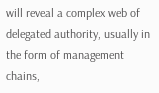will reveal a complex web of delegated authority, usually in the form of management chains,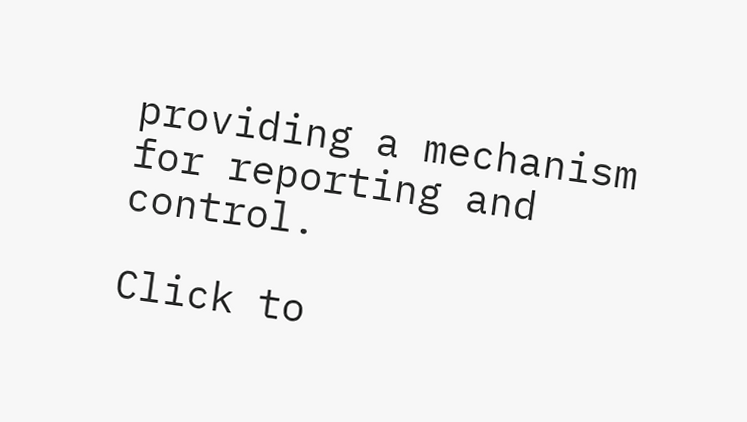providing a mechanism for reporting and control.

Click to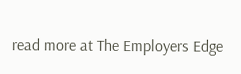read more at The Employers Edge